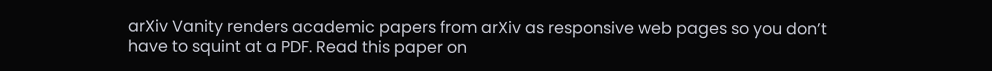arXiv Vanity renders academic papers from arXiv as responsive web pages so you don’t have to squint at a PDF. Read this paper on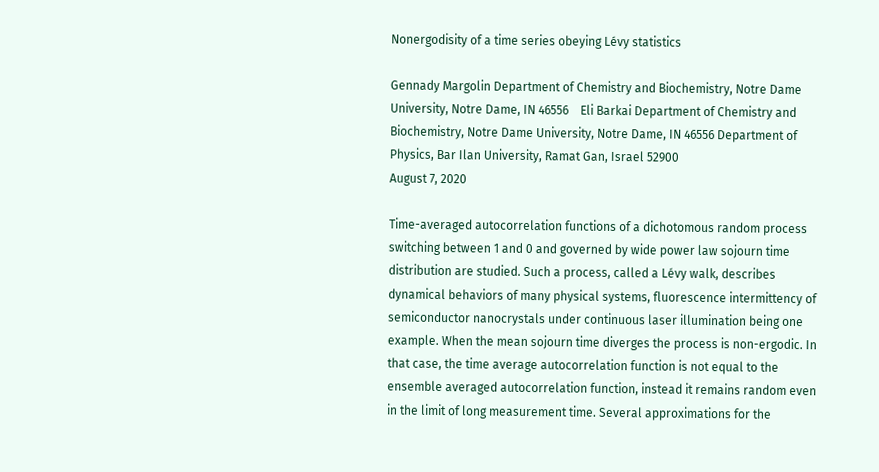Nonergodisity of a time series obeying Lévy statistics

Gennady Margolin Department of Chemistry and Biochemistry, Notre Dame University, Notre Dame, IN 46556    Eli Barkai Department of Chemistry and Biochemistry, Notre Dame University, Notre Dame, IN 46556 Department of Physics, Bar Ilan University, Ramat Gan, Israel 52900
August 7, 2020

Time-averaged autocorrelation functions of a dichotomous random process switching between 1 and 0 and governed by wide power law sojourn time distribution are studied. Such a process, called a Lévy walk, describes dynamical behaviors of many physical systems, fluorescence intermittency of semiconductor nanocrystals under continuous laser illumination being one example. When the mean sojourn time diverges the process is non-ergodic. In that case, the time average autocorrelation function is not equal to the ensemble averaged autocorrelation function, instead it remains random even in the limit of long measurement time. Several approximations for the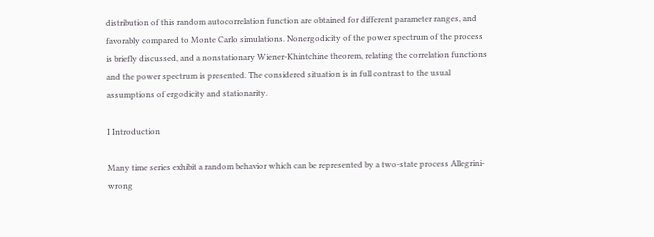distribution of this random autocorrelation function are obtained for different parameter ranges, and favorably compared to Monte Carlo simulations. Nonergodicity of the power spectrum of the process is briefly discussed, and a nonstationary Wiener-Khintchine theorem, relating the correlation functions and the power spectrum is presented. The considered situation is in full contrast to the usual assumptions of ergodicity and stationarity.

I Introduction

Many time series exhibit a random behavior which can be represented by a two-state process Allegrini-wrong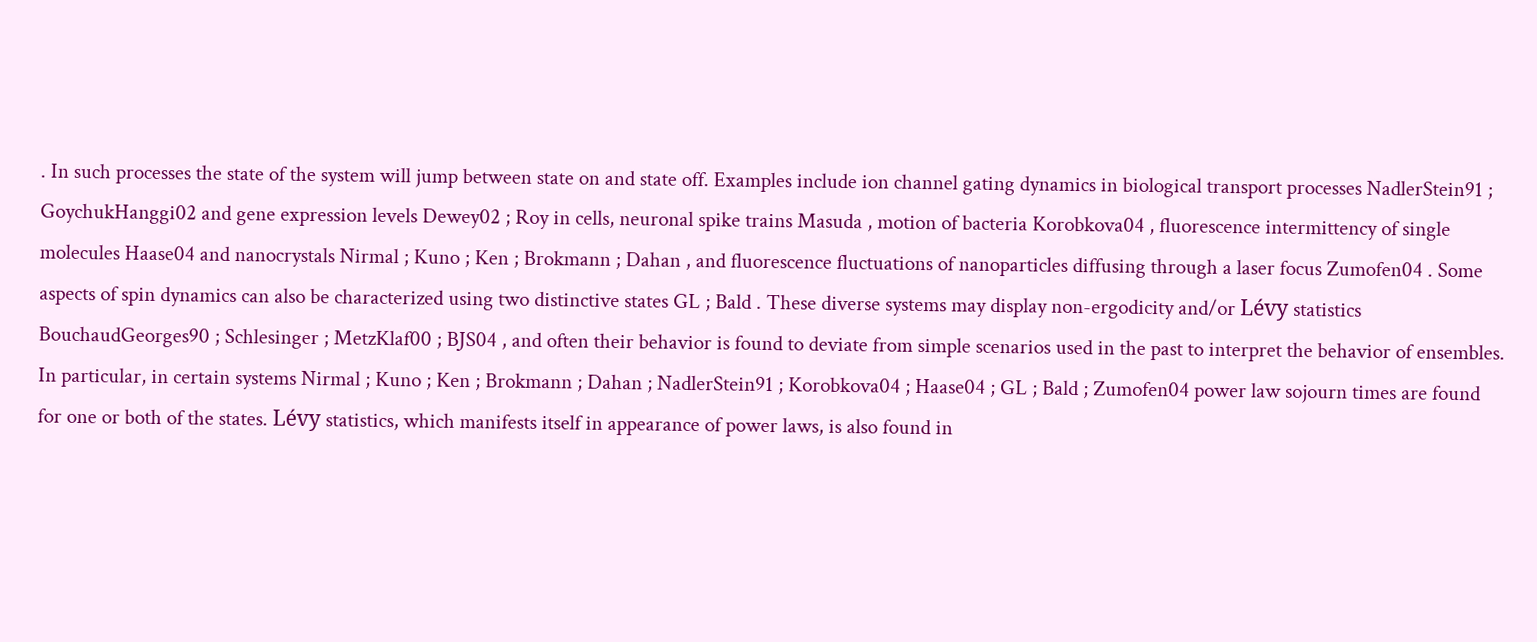. In such processes the state of the system will jump between state on and state off. Examples include ion channel gating dynamics in biological transport processes NadlerStein91 ; GoychukHanggi02 and gene expression levels Dewey02 ; Roy in cells, neuronal spike trains Masuda , motion of bacteria Korobkova04 , fluorescence intermittency of single molecules Haase04 and nanocrystals Nirmal ; Kuno ; Ken ; Brokmann ; Dahan , and fluorescence fluctuations of nanoparticles diffusing through a laser focus Zumofen04 . Some aspects of spin dynamics can also be characterized using two distinctive states GL ; Bald . These diverse systems may display non-ergodicity and/or Lévy statistics BouchaudGeorges90 ; Schlesinger ; MetzKlaf00 ; BJS04 , and often their behavior is found to deviate from simple scenarios used in the past to interpret the behavior of ensembles. In particular, in certain systems Nirmal ; Kuno ; Ken ; Brokmann ; Dahan ; NadlerStein91 ; Korobkova04 ; Haase04 ; GL ; Bald ; Zumofen04 power law sojourn times are found for one or both of the states. Lévy statistics, which manifests itself in appearance of power laws, is also found in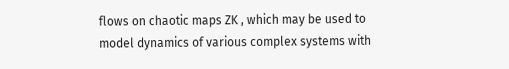flows on chaotic maps ZK , which may be used to model dynamics of various complex systems with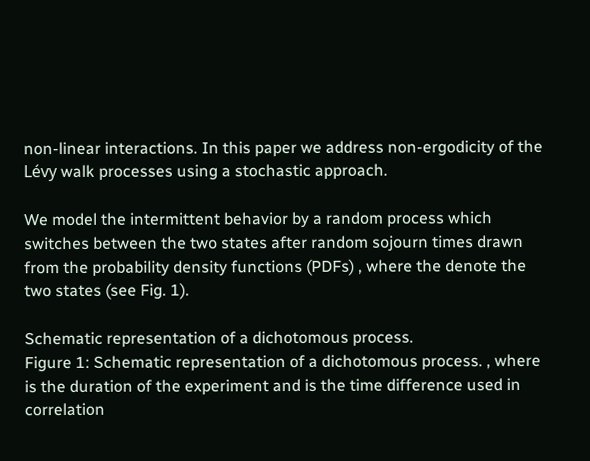non-linear interactions. In this paper we address non-ergodicity of the Lévy walk processes using a stochastic approach.

We model the intermittent behavior by a random process which switches between the two states after random sojourn times drawn from the probability density functions (PDFs) , where the denote the two states (see Fig. 1).

Schematic representation of a dichotomous process.
Figure 1: Schematic representation of a dichotomous process. , where is the duration of the experiment and is the time difference used in correlation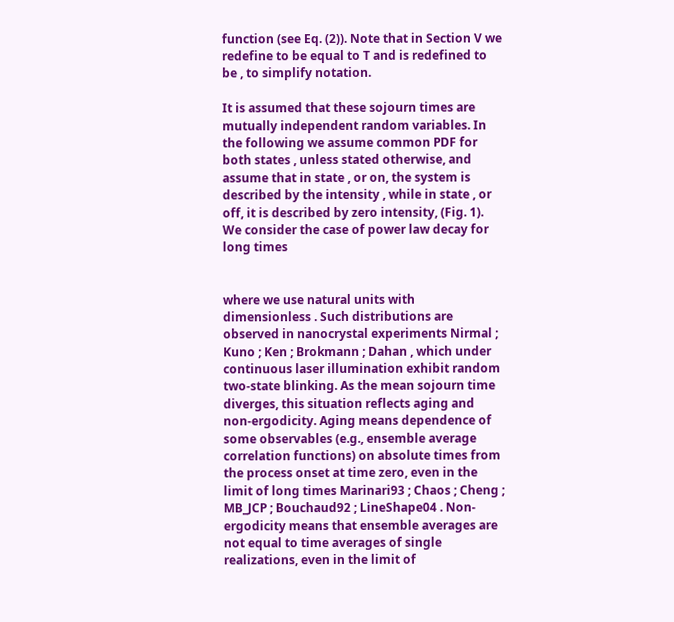function (see Eq. (2)). Note that in Section V we redefine to be equal to T and is redefined to be , to simplify notation.

It is assumed that these sojourn times are mutually independent random variables. In the following we assume common PDF for both states , unless stated otherwise, and assume that in state , or on, the system is described by the intensity , while in state , or off, it is described by zero intensity, (Fig. 1). We consider the case of power law decay for long times


where we use natural units with dimensionless . Such distributions are observed in nanocrystal experiments Nirmal ; Kuno ; Ken ; Brokmann ; Dahan , which under continuous laser illumination exhibit random two-state blinking. As the mean sojourn time diverges, this situation reflects aging and non-ergodicity. Aging means dependence of some observables (e.g., ensemble average correlation functions) on absolute times from the process onset at time zero, even in the limit of long times Marinari93 ; Chaos ; Cheng ; MB_JCP ; Bouchaud92 ; LineShape04 . Non-ergodicity means that ensemble averages are not equal to time averages of single realizations, even in the limit of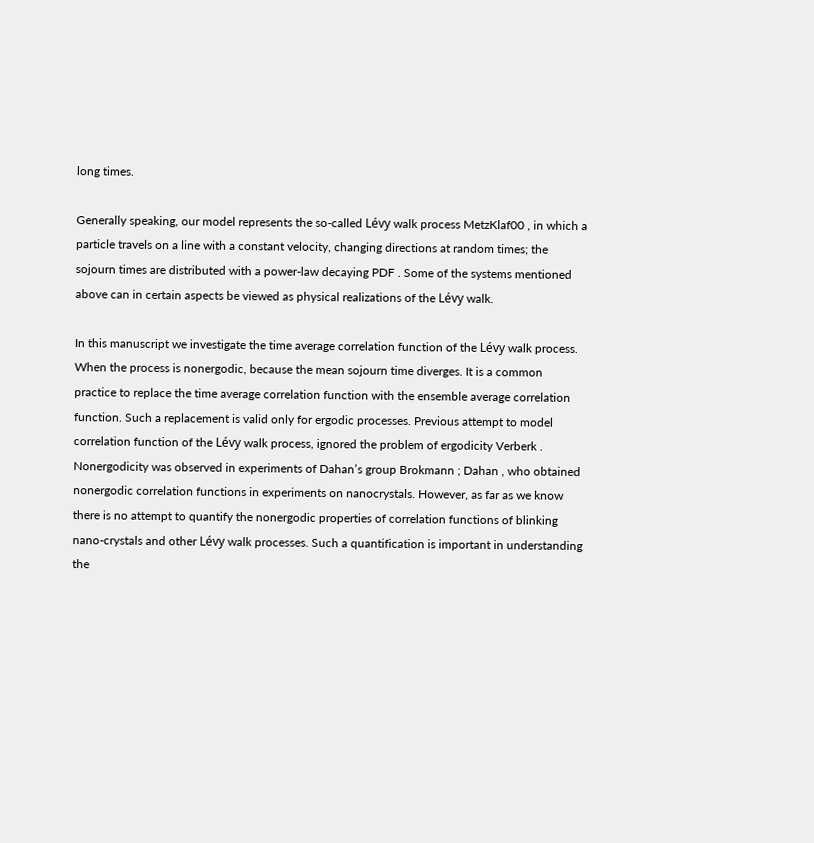long times.

Generally speaking, our model represents the so-called Lévy walk process MetzKlaf00 , in which a particle travels on a line with a constant velocity, changing directions at random times; the sojourn times are distributed with a power-law decaying PDF . Some of the systems mentioned above can in certain aspects be viewed as physical realizations of the Lévy walk.

In this manuscript we investigate the time average correlation function of the Lévy walk process. When the process is nonergodic, because the mean sojourn time diverges. It is a common practice to replace the time average correlation function with the ensemble average correlation function. Such a replacement is valid only for ergodic processes. Previous attempt to model correlation function of the Lévy walk process, ignored the problem of ergodicity Verberk . Nonergodicity was observed in experiments of Dahan’s group Brokmann ; Dahan , who obtained nonergodic correlation functions in experiments on nanocrystals. However, as far as we know there is no attempt to quantify the nonergodic properties of correlation functions of blinking nano-crystals and other Lévy walk processes. Such a quantification is important in understanding the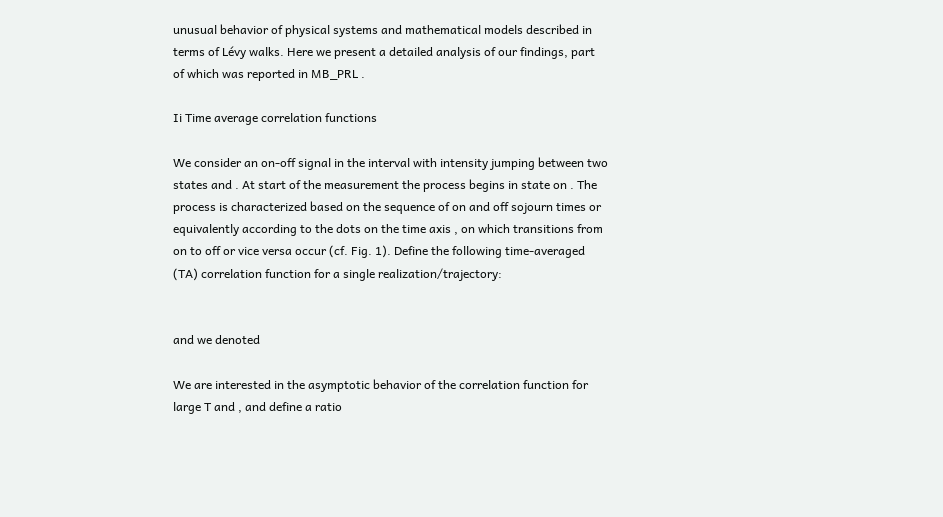unusual behavior of physical systems and mathematical models described in terms of Lévy walks. Here we present a detailed analysis of our findings, part of which was reported in MB_PRL .

Ii Time average correlation functions

We consider an on-off signal in the interval with intensity jumping between two states and . At start of the measurement the process begins in state on . The process is characterized based on the sequence of on and off sojourn times or equivalently according to the dots on the time axis , on which transitions from on to off or vice versa occur (cf. Fig. 1). Define the following time-averaged (TA) correlation function for a single realization/trajectory:


and we denoted

We are interested in the asymptotic behavior of the correlation function for large T and , and define a ratio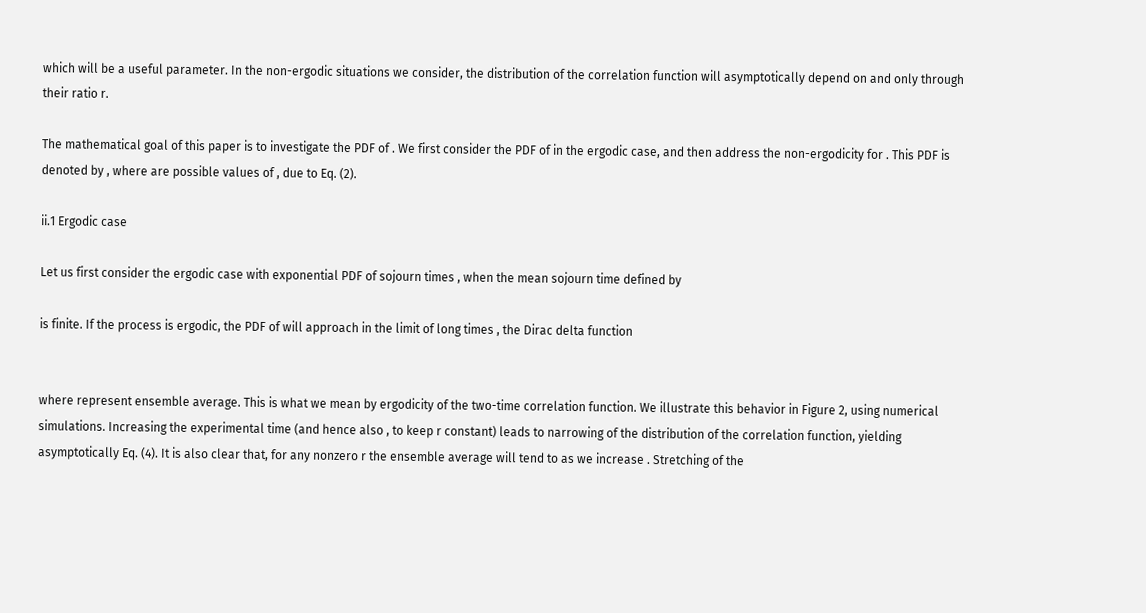which will be a useful parameter. In the non-ergodic situations we consider, the distribution of the correlation function will asymptotically depend on and only through their ratio r.

The mathematical goal of this paper is to investigate the PDF of . We first consider the PDF of in the ergodic case, and then address the non-ergodicity for . This PDF is denoted by , where are possible values of , due to Eq. (2).

ii.1 Ergodic case

Let us first consider the ergodic case with exponential PDF of sojourn times , when the mean sojourn time defined by

is finite. If the process is ergodic, the PDF of will approach in the limit of long times , the Dirac delta function


where represent ensemble average. This is what we mean by ergodicity of the two-time correlation function. We illustrate this behavior in Figure 2, using numerical simulations. Increasing the experimental time (and hence also , to keep r constant) leads to narrowing of the distribution of the correlation function, yielding asymptotically Eq. (4). It is also clear that, for any nonzero r the ensemble average will tend to as we increase . Stretching of the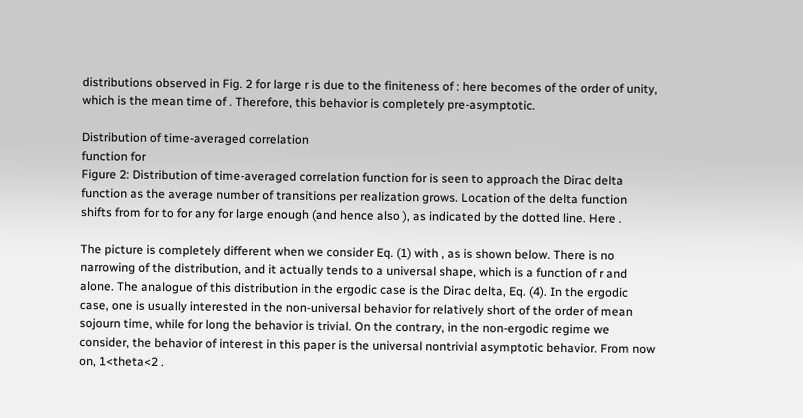distributions observed in Fig. 2 for large r is due to the finiteness of : here becomes of the order of unity, which is the mean time of . Therefore, this behavior is completely pre-asymptotic.

Distribution of time-averaged correlation
function for
Figure 2: Distribution of time-averaged correlation function for is seen to approach the Dirac delta function as the average number of transitions per realization grows. Location of the delta function shifts from for to for any for large enough (and hence also ), as indicated by the dotted line. Here .

The picture is completely different when we consider Eq. (1) with , as is shown below. There is no narrowing of the distribution, and it actually tends to a universal shape, which is a function of r and alone. The analogue of this distribution in the ergodic case is the Dirac delta, Eq. (4). In the ergodic case, one is usually interested in the non-universal behavior for relatively short of the order of mean sojourn time, while for long the behavior is trivial. On the contrary, in the non-ergodic regime we consider, the behavior of interest in this paper is the universal nontrivial asymptotic behavior. From now on, 1<theta<2 .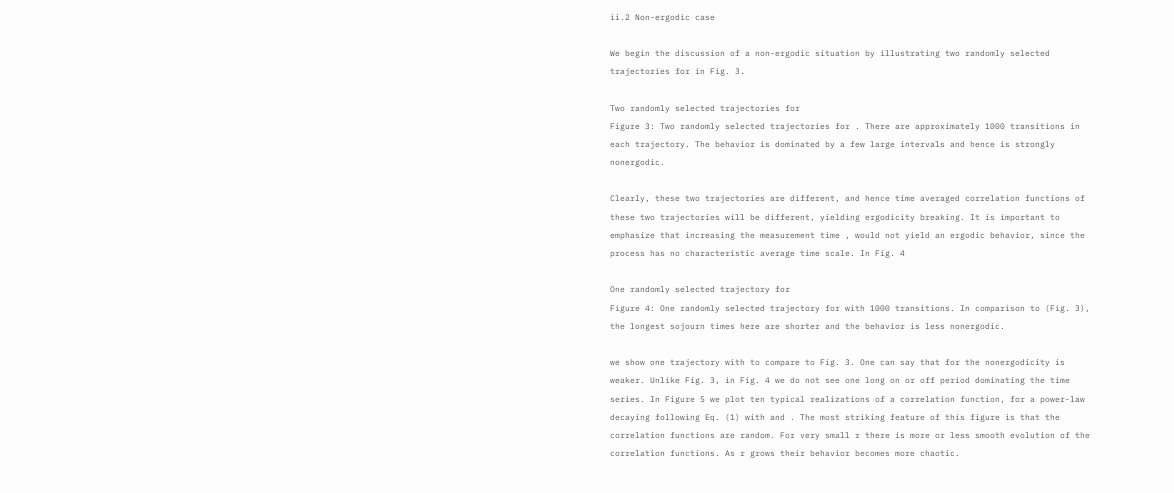ii.2 Non-ergodic case

We begin the discussion of a non-ergodic situation by illustrating two randomly selected trajectories for in Fig. 3.

Two randomly selected trajectories for
Figure 3: Two randomly selected trajectories for . There are approximately 1000 transitions in each trajectory. The behavior is dominated by a few large intervals and hence is strongly nonergodic.

Clearly, these two trajectories are different, and hence time averaged correlation functions of these two trajectories will be different, yielding ergodicity breaking. It is important to emphasize that increasing the measurement time , would not yield an ergodic behavior, since the process has no characteristic average time scale. In Fig. 4

One randomly selected trajectory for
Figure 4: One randomly selected trajectory for with 1000 transitions. In comparison to (Fig. 3), the longest sojourn times here are shorter and the behavior is less nonergodic.

we show one trajectory with to compare to Fig. 3. One can say that for the nonergodicity is weaker. Unlike Fig. 3, in Fig. 4 we do not see one long on or off period dominating the time series. In Figure 5 we plot ten typical realizations of a correlation function, for a power-law decaying following Eq. (1) with and . The most striking feature of this figure is that the correlation functions are random. For very small r there is more or less smooth evolution of the correlation functions. As r grows their behavior becomes more chaotic.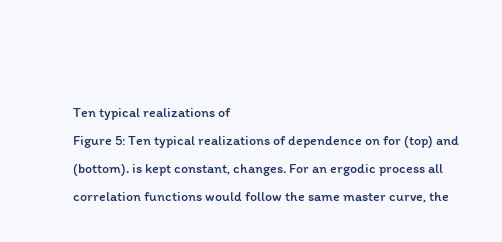Ten typical realizations of
Figure 5: Ten typical realizations of dependence on for (top) and (bottom). is kept constant, changes. For an ergodic process all correlation functions would follow the same master curve, the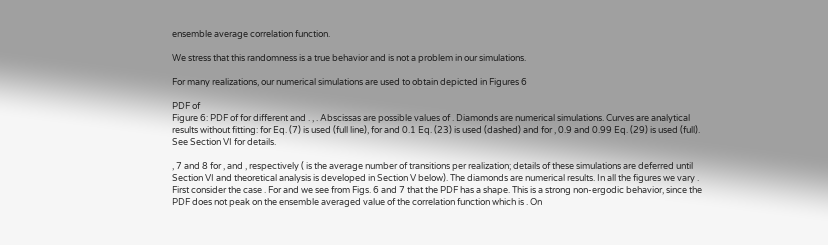ensemble average correlation function.

We stress that this randomness is a true behavior and is not a problem in our simulations.

For many realizations, our numerical simulations are used to obtain depicted in Figures 6

PDF of
Figure 6: PDF of for different and . , . Abscissas are possible values of . Diamonds are numerical simulations. Curves are analytical results without fitting: for Eq. (7) is used (full line), for and 0.1 Eq. (23) is used (dashed) and for , 0.9 and 0.99 Eq. (29) is used (full). See Section VI for details.

, 7 and 8 for , and , respectively ( is the average number of transitions per realization; details of these simulations are deferred until Section VI and theoretical analysis is developed in Section V below). The diamonds are numerical results. In all the figures we vary . First consider the case . For and we see from Figs. 6 and 7 that the PDF has a shape. This is a strong non-ergodic behavior, since the PDF does not peak on the ensemble averaged value of the correlation function which is . On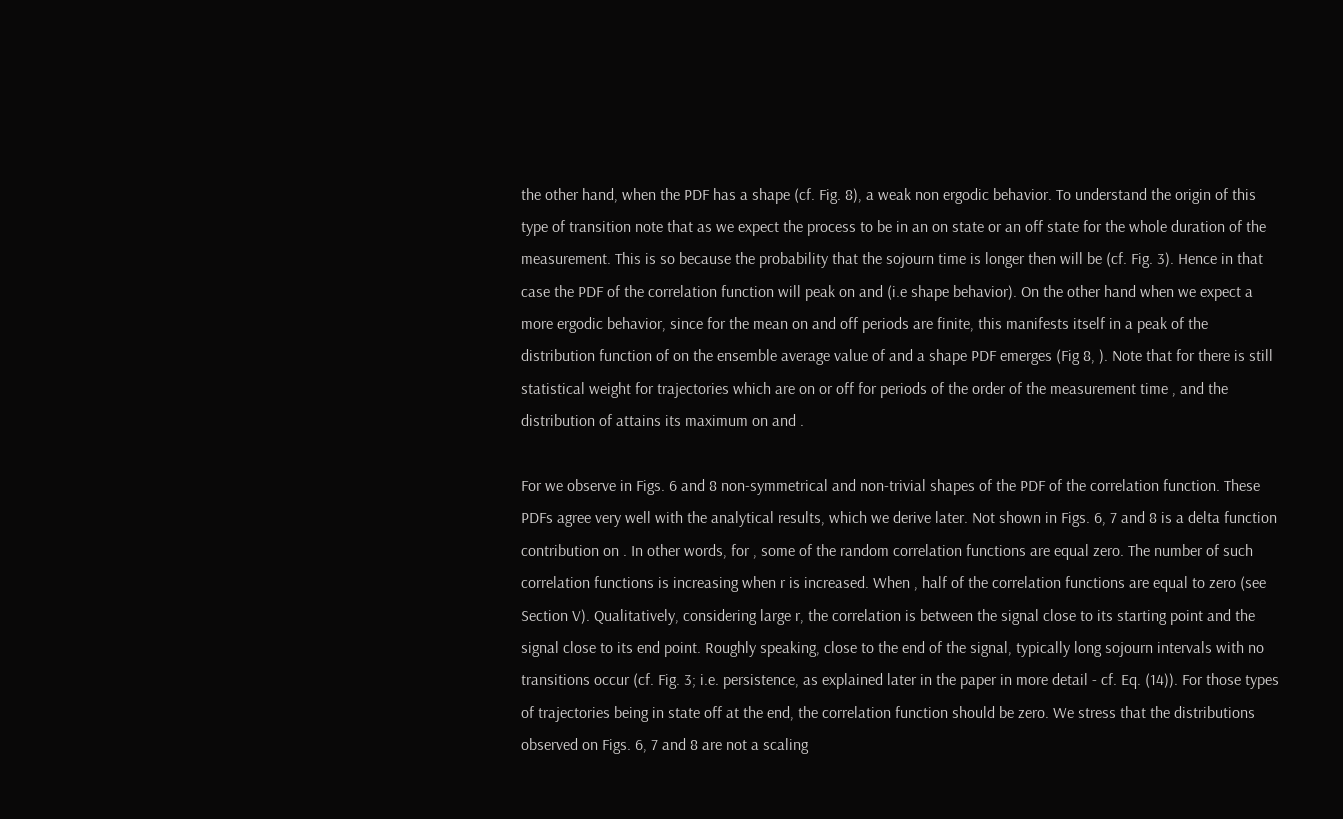the other hand, when the PDF has a shape (cf. Fig. 8), a weak non ergodic behavior. To understand the origin of this type of transition note that as we expect the process to be in an on state or an off state for the whole duration of the measurement. This is so because the probability that the sojourn time is longer then will be (cf. Fig. 3). Hence in that case the PDF of the correlation function will peak on and (i.e shape behavior). On the other hand when we expect a more ergodic behavior, since for the mean on and off periods are finite, this manifests itself in a peak of the distribution function of on the ensemble average value of and a shape PDF emerges (Fig 8, ). Note that for there is still statistical weight for trajectories which are on or off for periods of the order of the measurement time , and the distribution of attains its maximum on and .

For we observe in Figs. 6 and 8 non-symmetrical and non-trivial shapes of the PDF of the correlation function. These PDFs agree very well with the analytical results, which we derive later. Not shown in Figs. 6, 7 and 8 is a delta function contribution on . In other words, for , some of the random correlation functions are equal zero. The number of such correlation functions is increasing when r is increased. When , half of the correlation functions are equal to zero (see Section V). Qualitatively, considering large r, the correlation is between the signal close to its starting point and the signal close to its end point. Roughly speaking, close to the end of the signal, typically long sojourn intervals with no transitions occur (cf. Fig. 3; i.e. persistence, as explained later in the paper in more detail - cf. Eq. (14)). For those types of trajectories being in state off at the end, the correlation function should be zero. We stress that the distributions observed on Figs. 6, 7 and 8 are not a scaling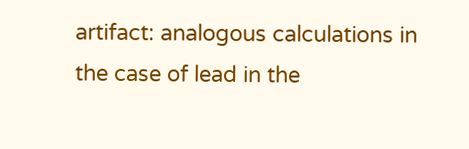artifact: analogous calculations in the case of lead in the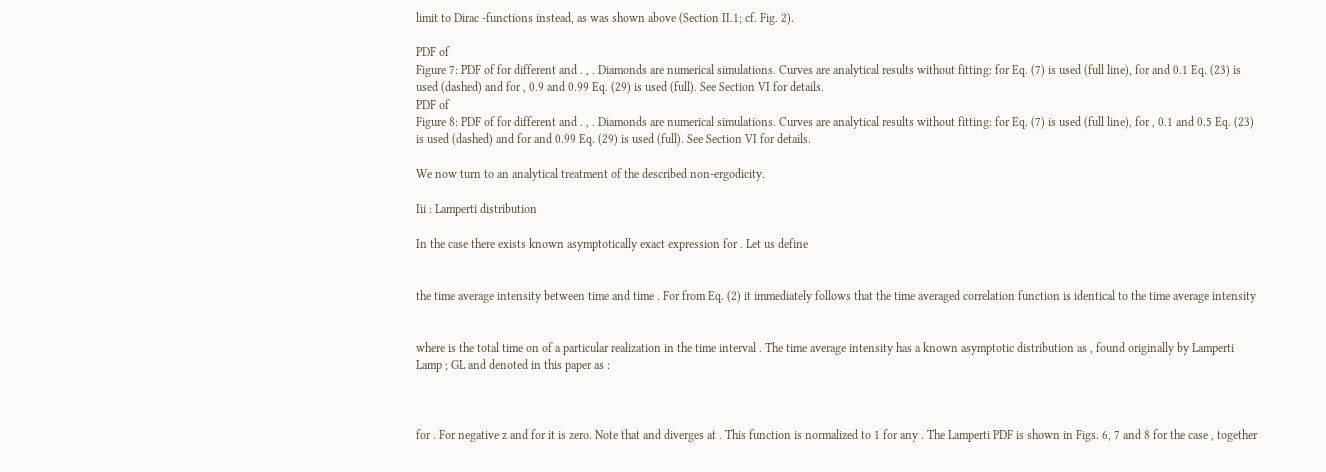limit to Dirac -functions instead, as was shown above (Section II.1; cf. Fig. 2).

PDF of
Figure 7: PDF of for different and . , . Diamonds are numerical simulations. Curves are analytical results without fitting: for Eq. (7) is used (full line), for and 0.1 Eq. (23) is used (dashed) and for , 0.9 and 0.99 Eq. (29) is used (full). See Section VI for details.
PDF of
Figure 8: PDF of for different and . , . Diamonds are numerical simulations. Curves are analytical results without fitting: for Eq. (7) is used (full line), for , 0.1 and 0.5 Eq. (23) is used (dashed) and for and 0.99 Eq. (29) is used (full). See Section VI for details.

We now turn to an analytical treatment of the described non-ergodicity.

Iii : Lamperti distribution

In the case there exists known asymptotically exact expression for . Let us define


the time average intensity between time and time . For from Eq. (2) it immediately follows that the time averaged correlation function is identical to the time average intensity


where is the total time on of a particular realization in the time interval . The time average intensity has a known asymptotic distribution as , found originally by Lamperti Lamp ; GL and denoted in this paper as :



for . For negative z and for it is zero. Note that and diverges at . This function is normalized to 1 for any . The Lamperti PDF is shown in Figs. 6, 7 and 8 for the case , together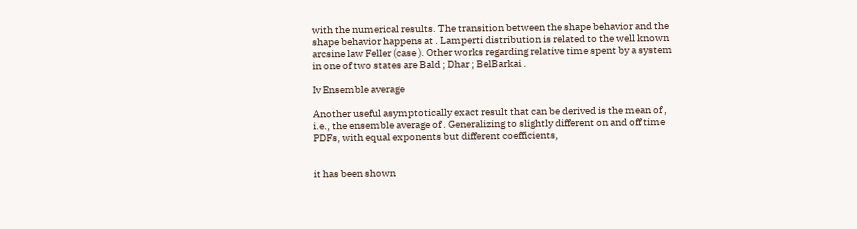with the numerical results. The transition between the shape behavior and the shape behavior happens at . Lamperti distribution is related to the well known arcsine law Feller (case ). Other works regarding relative time spent by a system in one of two states are Bald ; Dhar ; BelBarkai .

Iv Ensemble average

Another useful asymptotically exact result that can be derived is the mean of , i.e., the ensemble average of . Generalizing to slightly different on and off time PDFs, with equal exponents but different coefficients,


it has been shown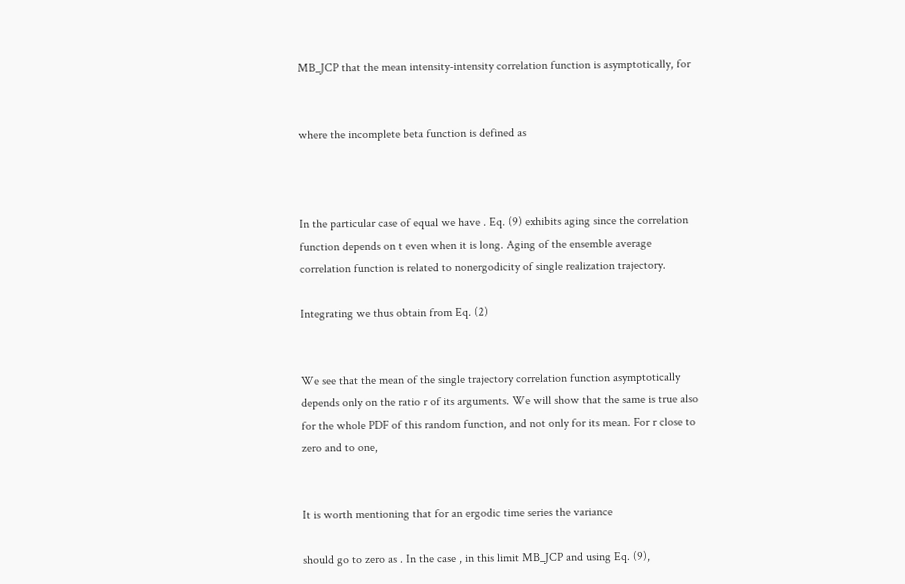MB_JCP that the mean intensity-intensity correlation function is asymptotically, for


where the incomplete beta function is defined as



In the particular case of equal we have . Eq. (9) exhibits aging since the correlation function depends on t even when it is long. Aging of the ensemble average correlation function is related to nonergodicity of single realization trajectory.

Integrating we thus obtain from Eq. (2)


We see that the mean of the single trajectory correlation function asymptotically depends only on the ratio r of its arguments. We will show that the same is true also for the whole PDF of this random function, and not only for its mean. For r close to zero and to one,


It is worth mentioning that for an ergodic time series the variance

should go to zero as . In the case , in this limit MB_JCP and using Eq. (9),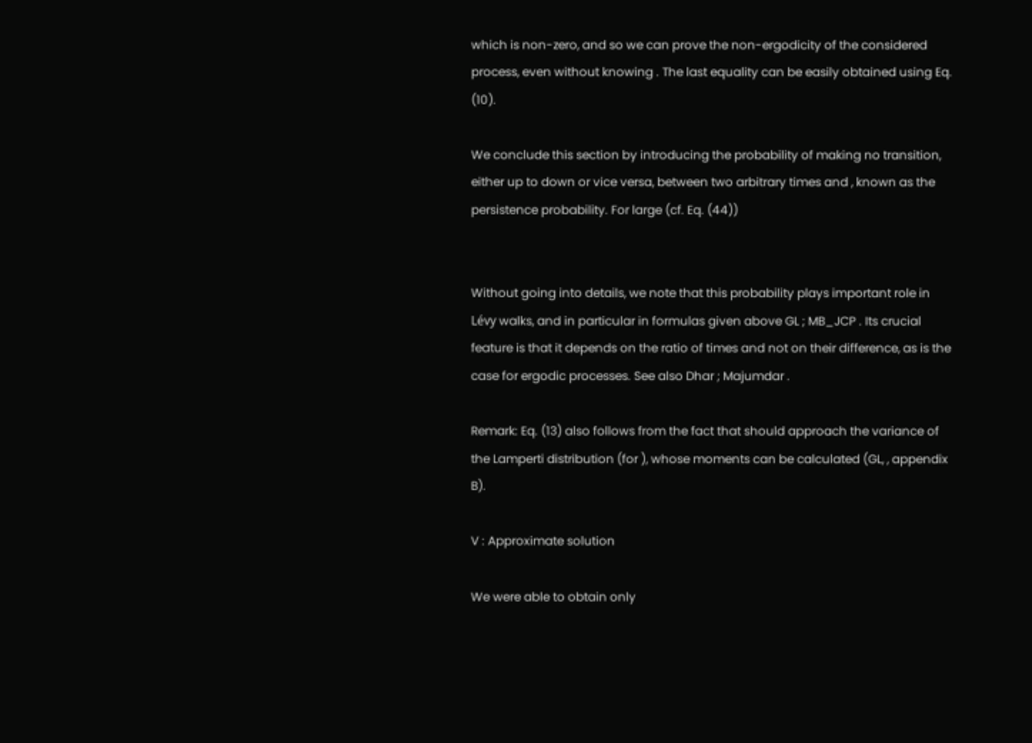which is non-zero, and so we can prove the non-ergodicity of the considered process, even without knowing . The last equality can be easily obtained using Eq. (10).

We conclude this section by introducing the probability of making no transition, either up to down or vice versa, between two arbitrary times and , known as the persistence probability. For large (cf. Eq. (44))


Without going into details, we note that this probability plays important role in Lévy walks, and in particular in formulas given above GL ; MB_JCP . Its crucial feature is that it depends on the ratio of times and not on their difference, as is the case for ergodic processes. See also Dhar ; Majumdar .

Remark: Eq. (13) also follows from the fact that should approach the variance of the Lamperti distribution (for ), whose moments can be calculated (GL, , appendix B).

V : Approximate solution

We were able to obtain only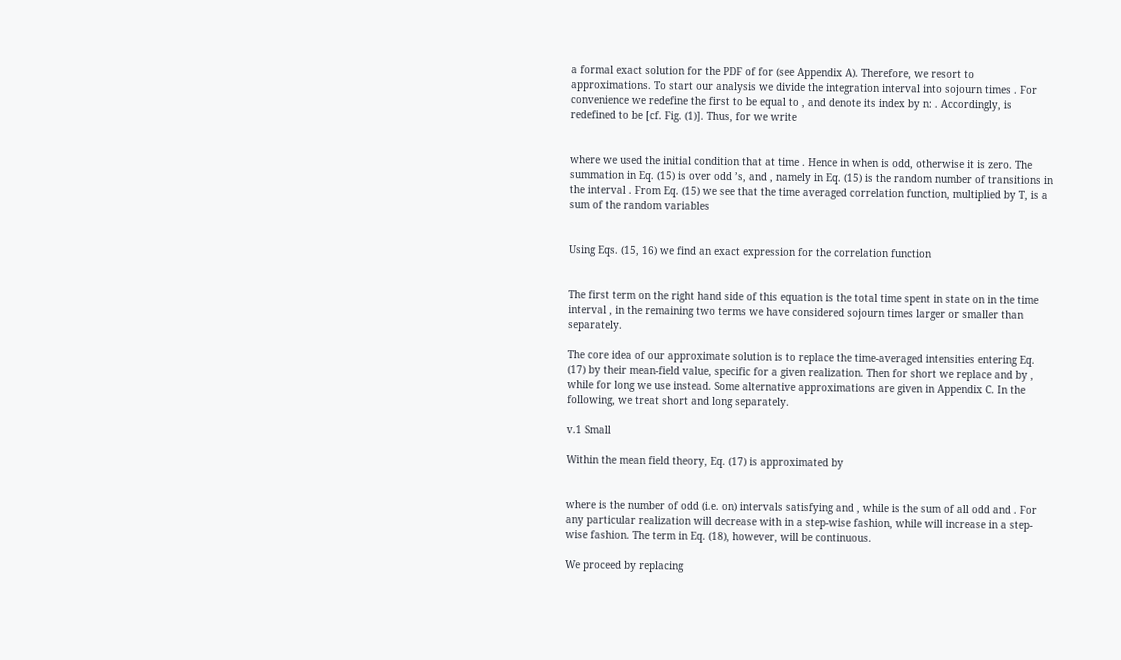a formal exact solution for the PDF of for (see Appendix A). Therefore, we resort to approximations. To start our analysis we divide the integration interval into sojourn times . For convenience we redefine the first to be equal to , and denote its index by n: . Accordingly, is redefined to be [cf. Fig. (1)]. Thus, for we write


where we used the initial condition that at time . Hence in when is odd, otherwise it is zero. The summation in Eq. (15) is over odd ’s, and , namely in Eq. (15) is the random number of transitions in the interval . From Eq. (15) we see that the time averaged correlation function, multiplied by T, is a sum of the random variables


Using Eqs. (15, 16) we find an exact expression for the correlation function


The first term on the right hand side of this equation is the total time spent in state on in the time interval , in the remaining two terms we have considered sojourn times larger or smaller than separately.

The core idea of our approximate solution is to replace the time-averaged intensities entering Eq. (17) by their mean-field value, specific for a given realization. Then for short we replace and by , while for long we use instead. Some alternative approximations are given in Appendix C. In the following, we treat short and long separately.

v.1 Small

Within the mean field theory, Eq. (17) is approximated by


where is the number of odd (i.e. on) intervals satisfying and , while is the sum of all odd and . For any particular realization will decrease with in a step-wise fashion, while will increase in a step-wise fashion. The term in Eq. (18), however, will be continuous.

We proceed by replacing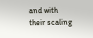and with their scaling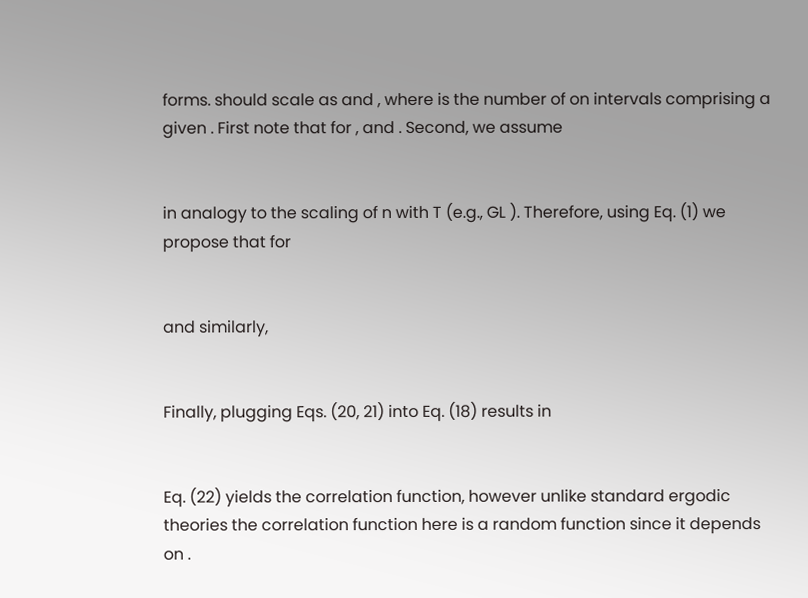forms. should scale as and , where is the number of on intervals comprising a given . First note that for , and . Second, we assume


in analogy to the scaling of n with T (e.g., GL ). Therefore, using Eq. (1) we propose that for


and similarly,


Finally, plugging Eqs. (20, 21) into Eq. (18) results in


Eq. (22) yields the correlation function, however unlike standard ergodic theories the correlation function here is a random function since it depends on .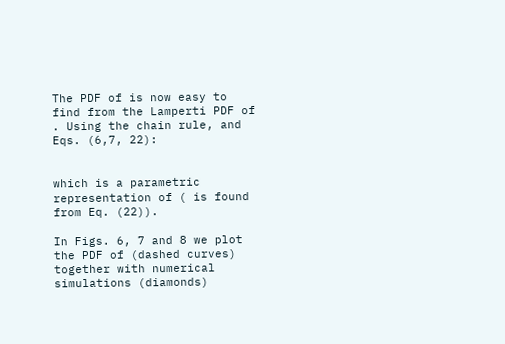The PDF of is now easy to find from the Lamperti PDF of . Using the chain rule, and Eqs. (6,7, 22):


which is a parametric representation of ( is found from Eq. (22)).

In Figs. 6, 7 and 8 we plot the PDF of (dashed curves) together with numerical simulations (diamonds)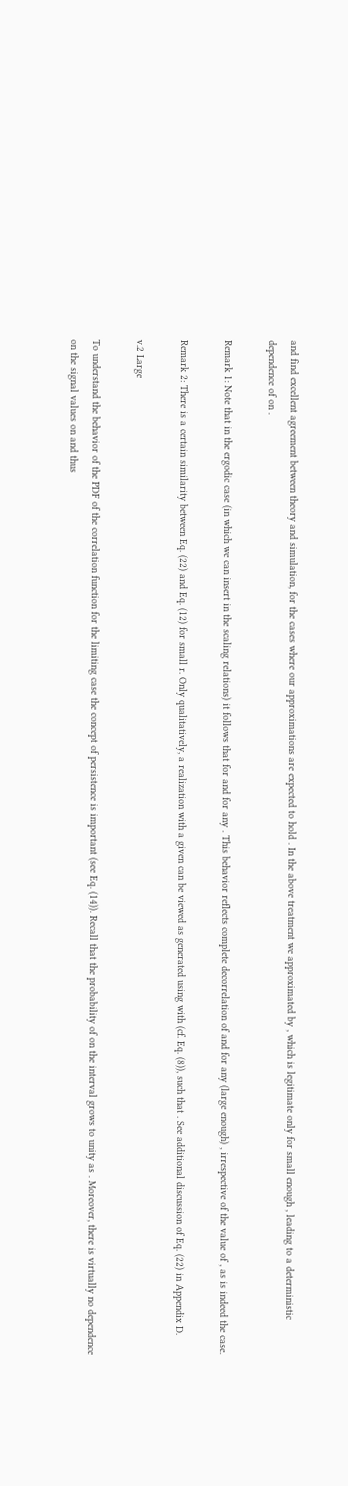and find excellent agreement between theory and simulation, for the cases where our approximations are expected to hold . In the above treatment we approximated by , which is legitimate only for small enough , leading to a deterministic dependence of on .

Remark 1: Note that in the ergodic case (in which we can insert in the scaling relations) it follows that for and for any . This behavior reflects complete decorrelation of and for any (large enough) , irrespective of the value of , as is indeed the case.

Remark 2: There is a certain similarity between Eq. (22) and Eq. (12) for small r. Only qualitatively, a realization with a given can be viewed as generated using with (cf. Eq. (8)), such that . See additional discussion of Eq. (22) in Appendix D.

v.2 Large

To understand the behavior of the PDF of the correlation function for the limiting case the concept of persistence is important (see Eq. (14)). Recall that the probability of on the interval grows to unity as . Moreover, there is virtually no dependence on the signal values on and thus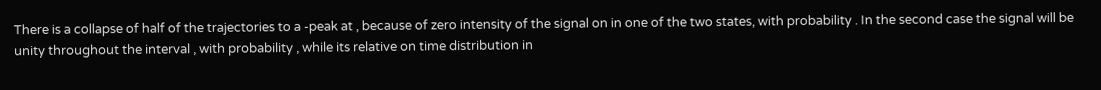There is a collapse of half of the trajectories to a -peak at , because of zero intensity of the signal on in one of the two states, with probability . In the second case the signal will be unity throughout the interval , with probability , while its relative on time distribution in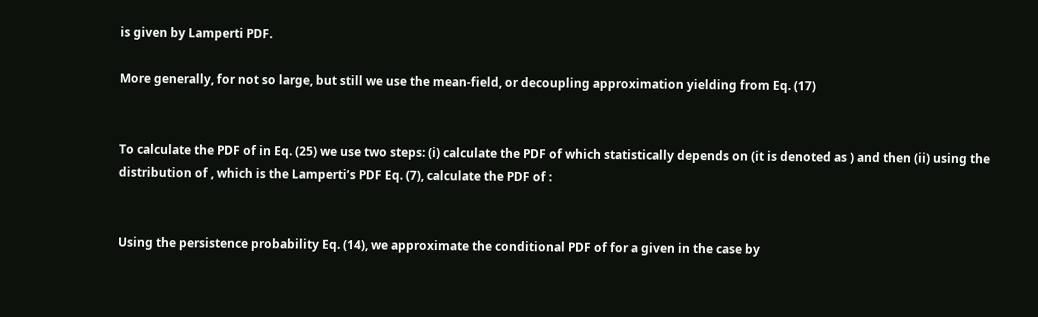is given by Lamperti PDF.

More generally, for not so large, but still we use the mean-field, or decoupling approximation yielding from Eq. (17)


To calculate the PDF of in Eq. (25) we use two steps: (i) calculate the PDF of which statistically depends on (it is denoted as ) and then (ii) using the distribution of , which is the Lamperti’s PDF Eq. (7), calculate the PDF of :


Using the persistence probability Eq. (14), we approximate the conditional PDF of for a given in the case by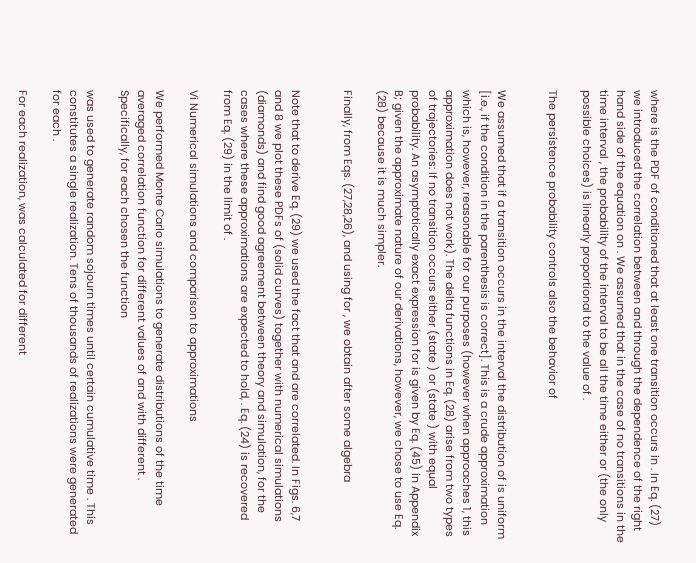where is the PDF of conditioned that at least one transition occurs in . In Eq. (27) we introduced the correlation between and through the dependence of the right hand side of the equation on . We assumed that in the case of no transitions in the time interval , the probability of the interval to be all the time either or (the only possible choices) is linearly proportional to the value of .

The persistence probability controls also the behavior of


We assumed that if a transition occurs in the interval the distribution of is uniform [i.e., if the condition in the parenthesis is correct]. This is a crude approximation which is, however, reasonable for our purposes (however when approaches 1, this approximation does not work). The delta functions in Eq. (28) arise from two types of trajectories: If no transition occurs either (state ) or (state ) with equal probability. An asymptotically exact expression for is given by Eq. (45) in Appendix B; given the approximate nature of our derivations, however, we chose to use Eq. (28) because it is much simpler.

Finally, from Eqs. (27,28,26), and using for , we obtain after some algebra


Note that to derive Eq. (29) we used the fact that and are correlated. In Figs. 6,7 and 8 we plot these PDFs of (solid curves) together with numerical simulations (diamonds) and find good agreement between theory and simulation, for the cases where these approximations are expected to hold, . Eq. (24) is recovered from Eq. (29) in the limit of .

Vi Numerical simulations and comparison to approximations

We performed Monte Carlo simulations to generate distributions of the time averaged correlation function for different values of and with different . Specifically, for each chosen the function

was used to generate random sojourn times until certain cumulative time . This constitutes a single realization. Tens of thousands of realizations were generated for each .

For each realization, was calculated for different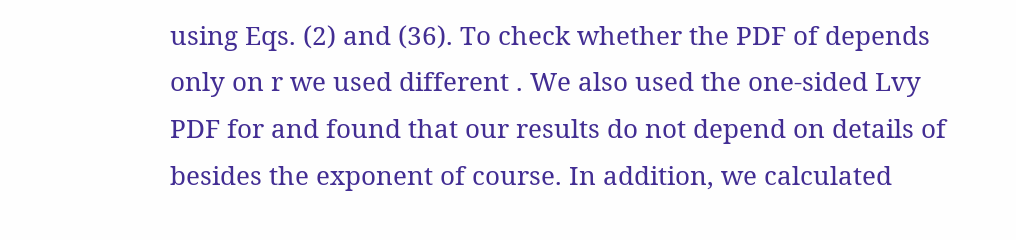using Eqs. (2) and (36). To check whether the PDF of depends only on r we used different . We also used the one-sided Lvy PDF for and found that our results do not depend on details of besides the exponent of course. In addition, we calculated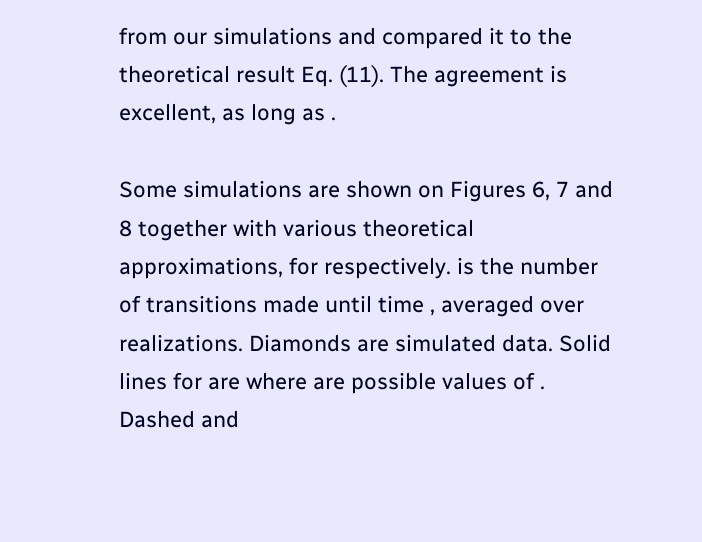from our simulations and compared it to the theoretical result Eq. (11). The agreement is excellent, as long as .

Some simulations are shown on Figures 6, 7 and 8 together with various theoretical approximations, for respectively. is the number of transitions made until time , averaged over realizations. Diamonds are simulated data. Solid lines for are where are possible values of . Dashed and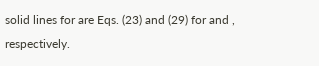solid lines for are Eqs. (23) and (29) for and , respectively.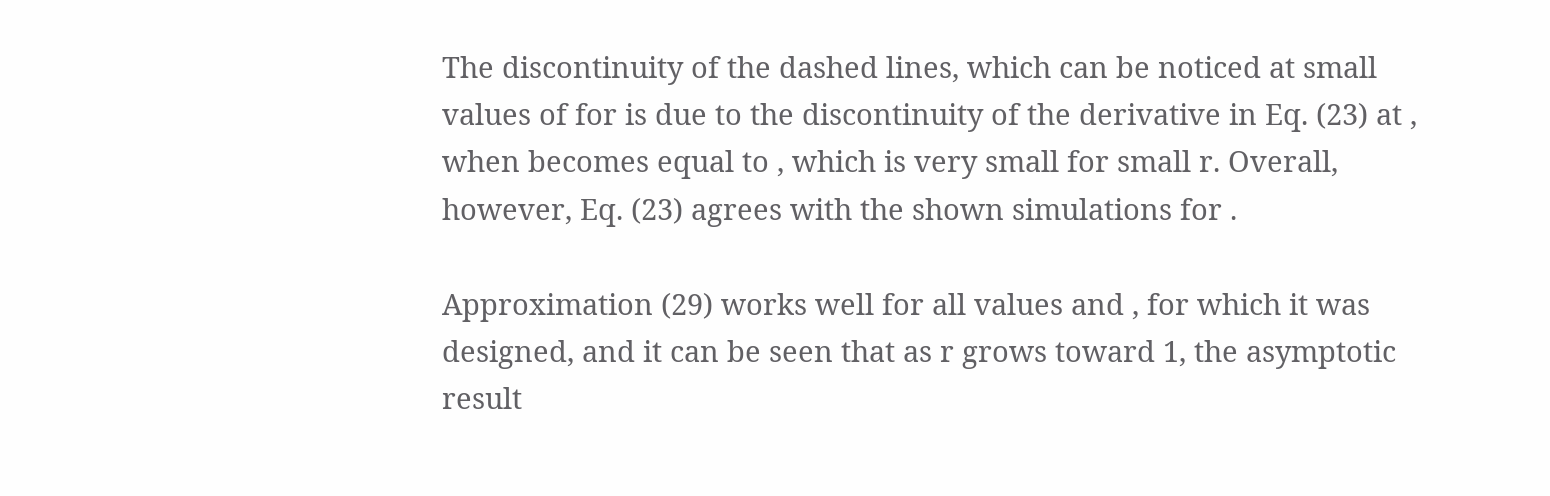The discontinuity of the dashed lines, which can be noticed at small values of for is due to the discontinuity of the derivative in Eq. (23) at , when becomes equal to , which is very small for small r. Overall, however, Eq. (23) agrees with the shown simulations for .

Approximation (29) works well for all values and , for which it was designed, and it can be seen that as r grows toward 1, the asymptotic result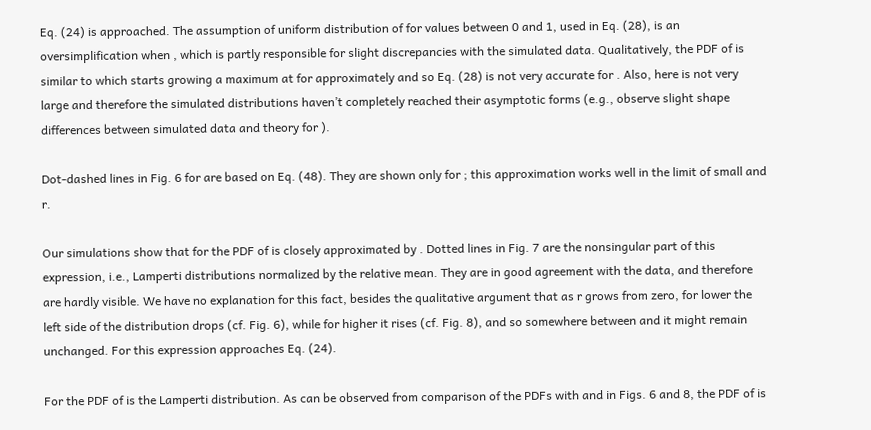Eq. (24) is approached. The assumption of uniform distribution of for values between 0 and 1, used in Eq. (28), is an oversimplification when , which is partly responsible for slight discrepancies with the simulated data. Qualitatively, the PDF of is similar to which starts growing a maximum at for approximately and so Eq. (28) is not very accurate for . Also, here is not very large and therefore the simulated distributions haven’t completely reached their asymptotic forms (e.g., observe slight shape differences between simulated data and theory for ).

Dot-dashed lines in Fig. 6 for are based on Eq. (48). They are shown only for ; this approximation works well in the limit of small and r.

Our simulations show that for the PDF of is closely approximated by . Dotted lines in Fig. 7 are the nonsingular part of this expression, i.e., Lamperti distributions normalized by the relative mean. They are in good agreement with the data, and therefore are hardly visible. We have no explanation for this fact, besides the qualitative argument that as r grows from zero, for lower the left side of the distribution drops (cf. Fig. 6), while for higher it rises (cf. Fig. 8), and so somewhere between and it might remain unchanged. For this expression approaches Eq. (24).

For the PDF of is the Lamperti distribution. As can be observed from comparison of the PDFs with and in Figs. 6 and 8, the PDF of is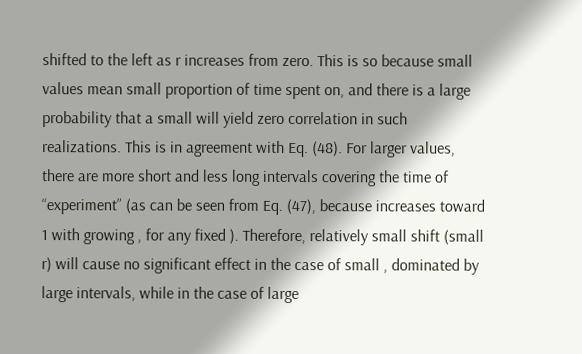shifted to the left as r increases from zero. This is so because small values mean small proportion of time spent on, and there is a large probability that a small will yield zero correlation in such realizations. This is in agreement with Eq. (48). For larger values, there are more short and less long intervals covering the time of  “experiment” (as can be seen from Eq. (47), because increases toward 1 with growing , for any fixed ). Therefore, relatively small shift (small r) will cause no significant effect in the case of small , dominated by large intervals, while in the case of large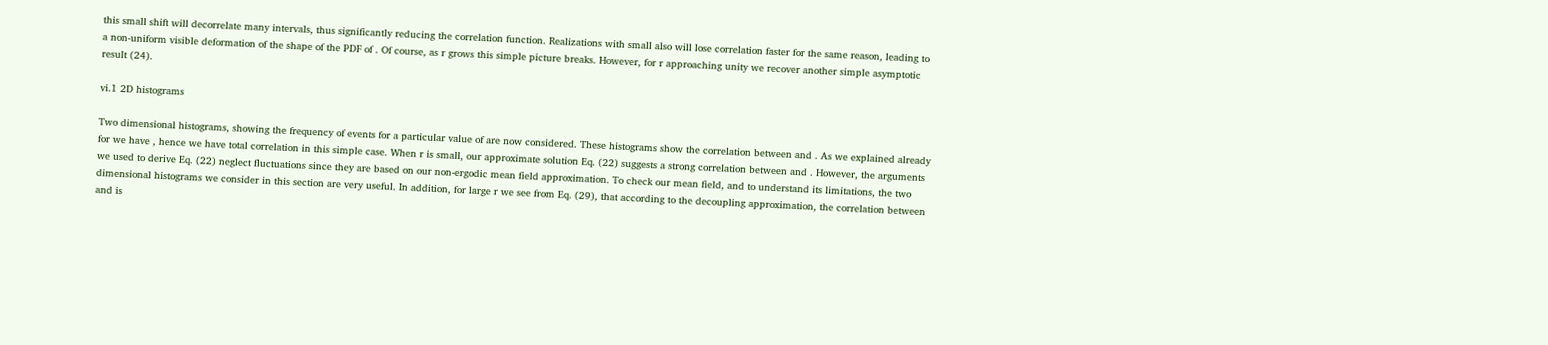this small shift will decorrelate many intervals, thus significantly reducing the correlation function. Realizations with small also will lose correlation faster for the same reason, leading to a non-uniform visible deformation of the shape of the PDF of . Of course, as r grows this simple picture breaks. However, for r approaching unity we recover another simple asymptotic result (24).

vi.1 2D histograms

Two dimensional histograms, showing the frequency of events for a particular value of are now considered. These histograms show the correlation between and . As we explained already for we have , hence we have total correlation in this simple case. When r is small, our approximate solution Eq. (22) suggests a strong correlation between and . However, the arguments we used to derive Eq. (22) neglect fluctuations since they are based on our non-ergodic mean field approximation. To check our mean field, and to understand its limitations, the two dimensional histograms we consider in this section are very useful. In addition, for large r we see from Eq. (29), that according to the decoupling approximation, the correlation between and is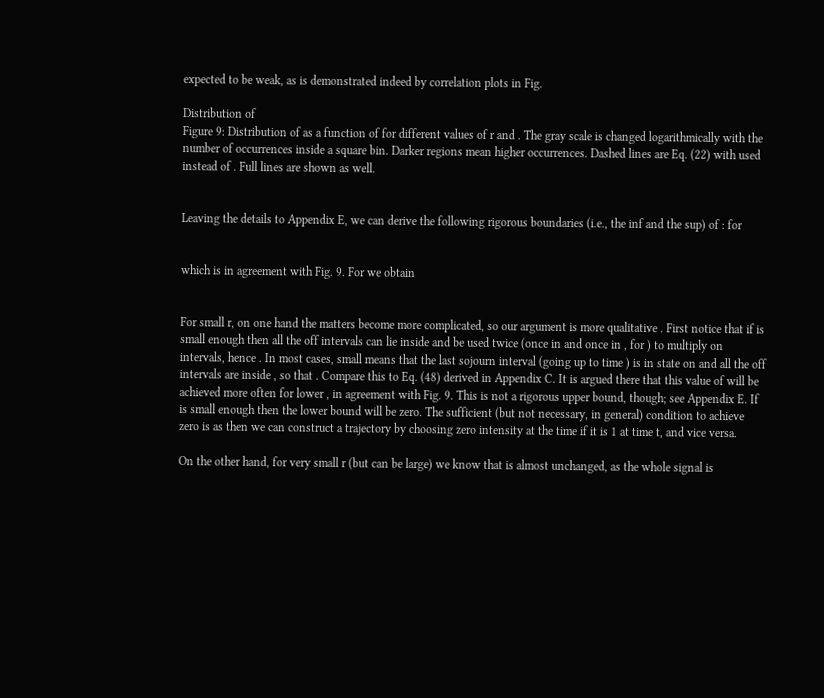expected to be weak, as is demonstrated indeed by correlation plots in Fig.

Distribution of
Figure 9: Distribution of as a function of for different values of r and . The gray scale is changed logarithmically with the number of occurrences inside a square bin. Darker regions mean higher occurrences. Dashed lines are Eq. (22) with used instead of . Full lines are shown as well.


Leaving the details to Appendix E, we can derive the following rigorous boundaries (i.e., the inf and the sup) of : for


which is in agreement with Fig. 9. For we obtain


For small r, on one hand the matters become more complicated, so our argument is more qualitative . First notice that if is small enough then all the off intervals can lie inside and be used twice (once in and once in , for ) to multiply on intervals, hence . In most cases, small means that the last sojourn interval (going up to time ) is in state on and all the off intervals are inside , so that . Compare this to Eq. (48) derived in Appendix C. It is argued there that this value of will be achieved more often for lower , in agreement with Fig. 9. This is not a rigorous upper bound, though; see Appendix E. If is small enough then the lower bound will be zero. The sufficient (but not necessary, in general) condition to achieve zero is as then we can construct a trajectory by choosing zero intensity at the time if it is 1 at time t, and vice versa.

On the other hand, for very small r (but can be large) we know that is almost unchanged, as the whole signal is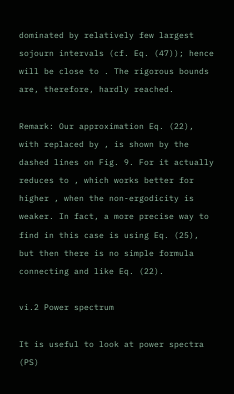dominated by relatively few largest sojourn intervals (cf. Eq. (47)); hence will be close to . The rigorous bounds are, therefore, hardly reached.

Remark: Our approximation Eq. (22), with replaced by , is shown by the dashed lines on Fig. 9. For it actually reduces to , which works better for higher , when the non-ergodicity is weaker. In fact, a more precise way to find in this case is using Eq. (25), but then there is no simple formula connecting and like Eq. (22).

vi.2 Power spectrum

It is useful to look at power spectra (PS)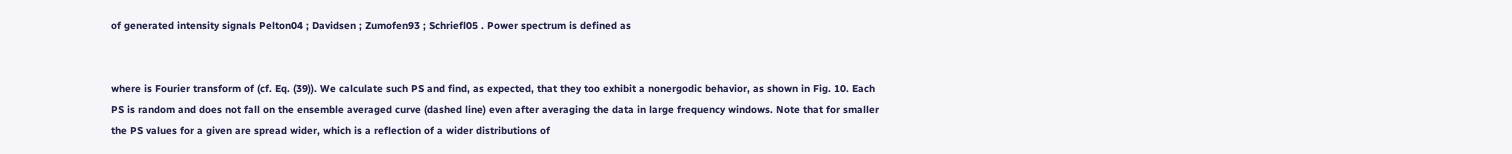of generated intensity signals Pelton04 ; Davidsen ; Zumofen93 ; Schriefl05 . Power spectrum is defined as


where is Fourier transform of (cf. Eq. (39)). We calculate such PS and find, as expected, that they too exhibit a nonergodic behavior, as shown in Fig. 10. Each PS is random and does not fall on the ensemble averaged curve (dashed line) even after averaging the data in large frequency windows. Note that for smaller the PS values for a given are spread wider, which is a reflection of a wider distributions of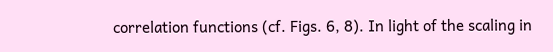correlation functions (cf. Figs. 6, 8). In light of the scaling in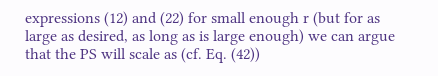expressions (12) and (22) for small enough r (but for as large as desired, as long as is large enough) we can argue that the PS will scale as (cf. Eq. (42))